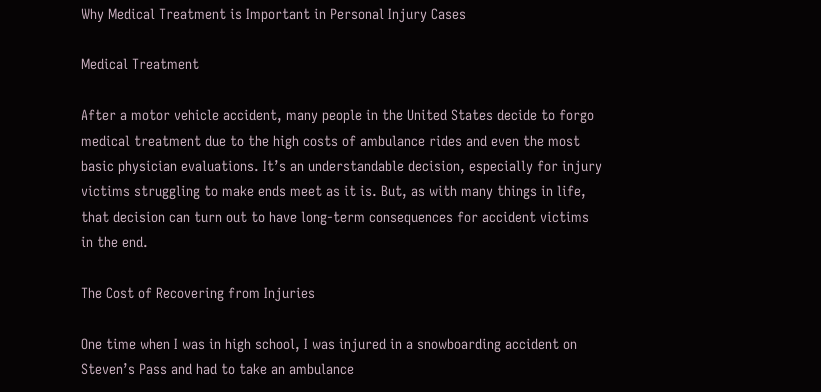Why Medical Treatment is Important in Personal Injury Cases

Medical Treatment

After a motor vehicle accident, many people in the United States decide to forgo medical treatment due to the high costs of ambulance rides and even the most basic physician evaluations. It’s an understandable decision, especially for injury victims struggling to make ends meet as it is. But, as with many things in life, that decision can turn out to have long-term consequences for accident victims in the end.

The Cost of Recovering from Injuries

One time when I was in high school, I was injured in a snowboarding accident on Steven’s Pass and had to take an ambulance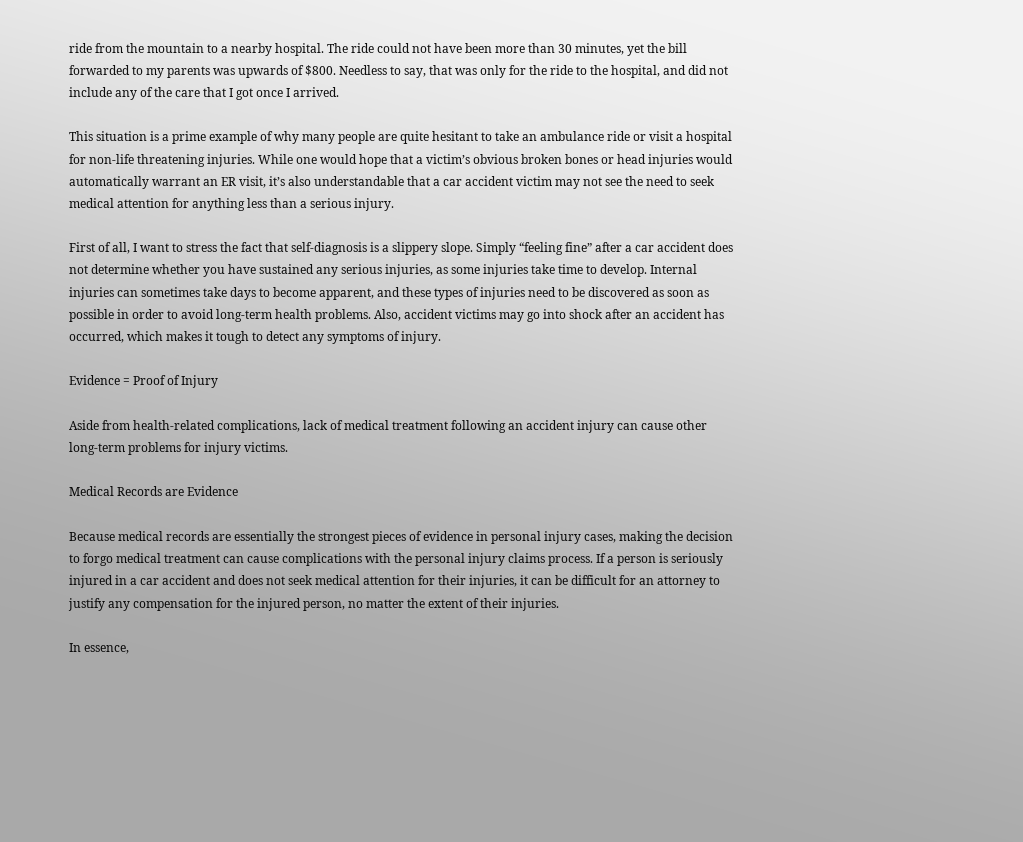ride from the mountain to a nearby hospital. The ride could not have been more than 30 minutes, yet the bill forwarded to my parents was upwards of $800. Needless to say, that was only for the ride to the hospital, and did not include any of the care that I got once I arrived.

This situation is a prime example of why many people are quite hesitant to take an ambulance ride or visit a hospital for non-life threatening injuries. While one would hope that a victim’s obvious broken bones or head injuries would automatically warrant an ER visit, it’s also understandable that a car accident victim may not see the need to seek medical attention for anything less than a serious injury.

First of all, I want to stress the fact that self-diagnosis is a slippery slope. Simply “feeling fine” after a car accident does not determine whether you have sustained any serious injuries, as some injuries take time to develop. Internal injuries can sometimes take days to become apparent, and these types of injuries need to be discovered as soon as possible in order to avoid long-term health problems. Also, accident victims may go into shock after an accident has occurred, which makes it tough to detect any symptoms of injury.

Evidence = Proof of Injury

Aside from health-related complications, lack of medical treatment following an accident injury can cause other long-term problems for injury victims.

Medical Records are Evidence

Because medical records are essentially the strongest pieces of evidence in personal injury cases, making the decision to forgo medical treatment can cause complications with the personal injury claims process. If a person is seriously injured in a car accident and does not seek medical attention for their injuries, it can be difficult for an attorney to justify any compensation for the injured person, no matter the extent of their injuries.

In essence,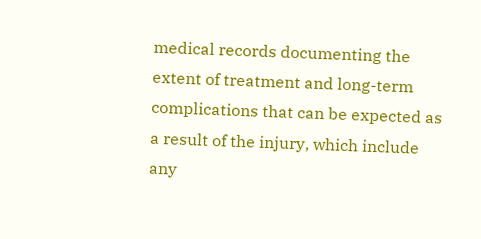medical records documenting the extent of treatment and long-term complications that can be expected as a result of the injury, which include any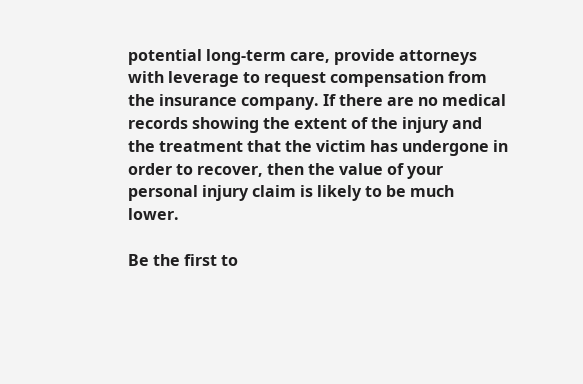potential long-term care, provide attorneys with leverage to request compensation from the insurance company. If there are no medical records showing the extent of the injury and the treatment that the victim has undergone in order to recover, then the value of your personal injury claim is likely to be much lower.

Be the first to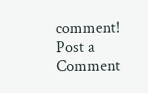comment!
Post a Comment